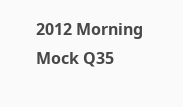2012 Morning Mock Q35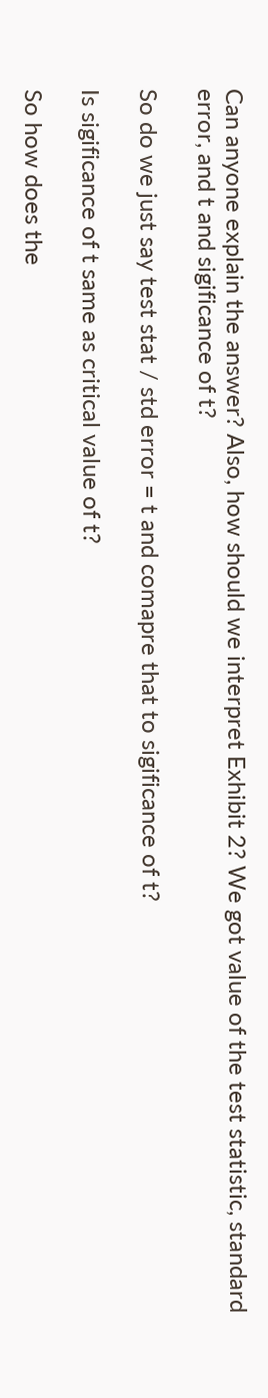Can anyone explain the answer? Also, how should we interpret Exhibit 2? We got value of the test statistic, standard error, and t and sigificance of t?

So do we just say test stat / std error = t and comapre that to sigificance of t?

Is sigificance of t same as critical value of t?

So how does the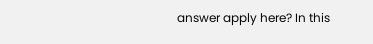answer apply here? In this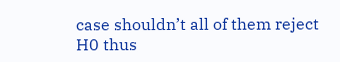case shouldn’t all of them reject H0 thus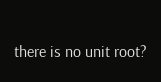there is no unit root?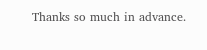Thanks so much in advance.